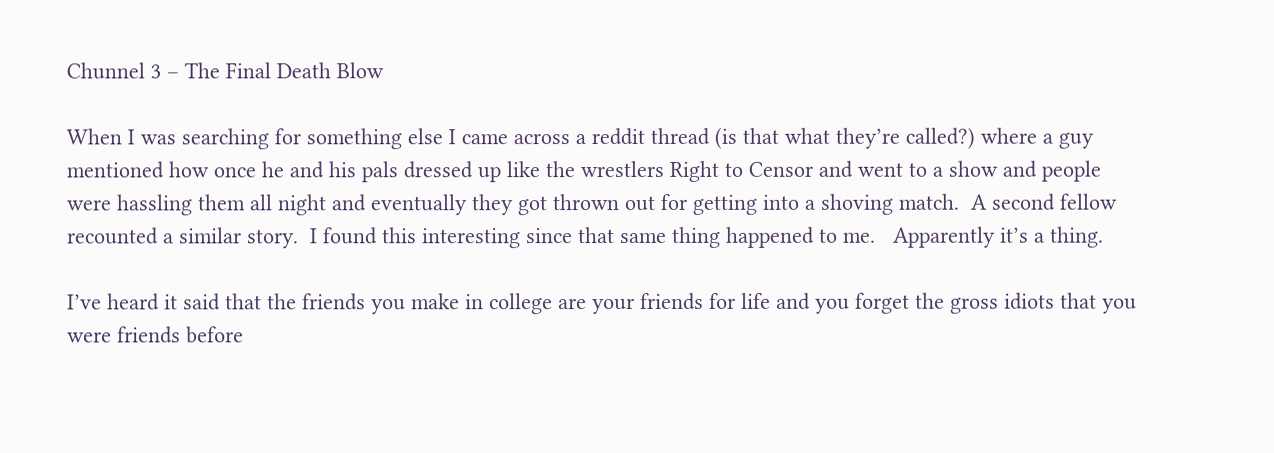Chunnel 3 – The Final Death Blow

When I was searching for something else I came across a reddit thread (is that what they’re called?) where a guy mentioned how once he and his pals dressed up like the wrestlers Right to Censor and went to a show and people were hassling them all night and eventually they got thrown out for getting into a shoving match.  A second fellow recounted a similar story.  I found this interesting since that same thing happened to me.   Apparently it’s a thing.

I’ve heard it said that the friends you make in college are your friends for life and you forget the gross idiots that you were friends before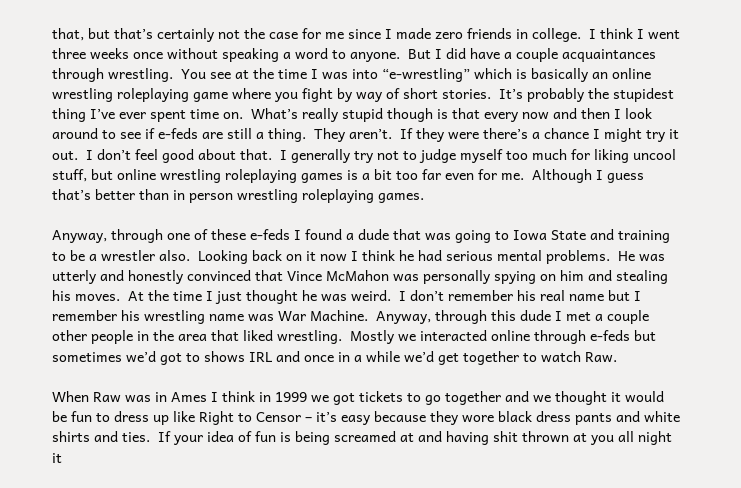that, but that’s certainly not the case for me since I made zero friends in college.  I think I went three weeks once without speaking a word to anyone.  But I did have a couple acquaintances through wrestling.  You see at the time I was into “e-wrestling” which is basically an online wrestling roleplaying game where you fight by way of short stories.  It’s probably the stupidest thing I’ve ever spent time on.  What’s really stupid though is that every now and then I look around to see if e-feds are still a thing.  They aren’t.  If they were there’s a chance I might try it out.  I don’t feel good about that.  I generally try not to judge myself too much for liking uncool stuff, but online wrestling roleplaying games is a bit too far even for me.  Although I guess that’s better than in person wrestling roleplaying games.

Anyway, through one of these e-feds I found a dude that was going to Iowa State and training to be a wrestler also.  Looking back on it now I think he had serious mental problems.  He was utterly and honestly convinced that Vince McMahon was personally spying on him and stealing his moves.  At the time I just thought he was weird.  I don’t remember his real name but I remember his wrestling name was War Machine.  Anyway, through this dude I met a couple other people in the area that liked wrestling.  Mostly we interacted online through e-feds but sometimes we’d got to shows IRL and once in a while we’d get together to watch Raw.

When Raw was in Ames I think in 1999 we got tickets to go together and we thought it would be fun to dress up like Right to Censor – it’s easy because they wore black dress pants and white shirts and ties.  If your idea of fun is being screamed at and having shit thrown at you all night it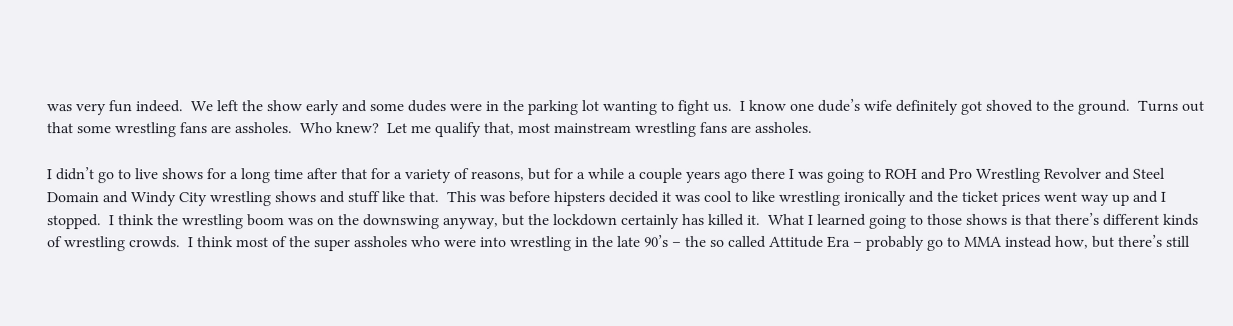was very fun indeed.  We left the show early and some dudes were in the parking lot wanting to fight us.  I know one dude’s wife definitely got shoved to the ground.  Turns out that some wrestling fans are assholes.  Who knew?  Let me qualify that, most mainstream wrestling fans are assholes.

I didn’t go to live shows for a long time after that for a variety of reasons, but for a while a couple years ago there I was going to ROH and Pro Wrestling Revolver and Steel Domain and Windy City wrestling shows and stuff like that.  This was before hipsters decided it was cool to like wrestling ironically and the ticket prices went way up and I stopped.  I think the wrestling boom was on the downswing anyway, but the lockdown certainly has killed it.  What I learned going to those shows is that there’s different kinds of wrestling crowds.  I think most of the super assholes who were into wrestling in the late 90’s – the so called Attitude Era – probably go to MMA instead how, but there’s still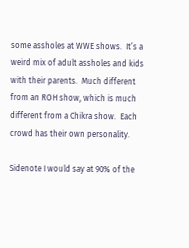some assholes at WWE shows.  It’s a weird mix of adult assholes and kids with their parents.  Much different from an ROH show, which is much different from a Chikra show.  Each crowd has their own personality.

Sidenote I would say at 90% of the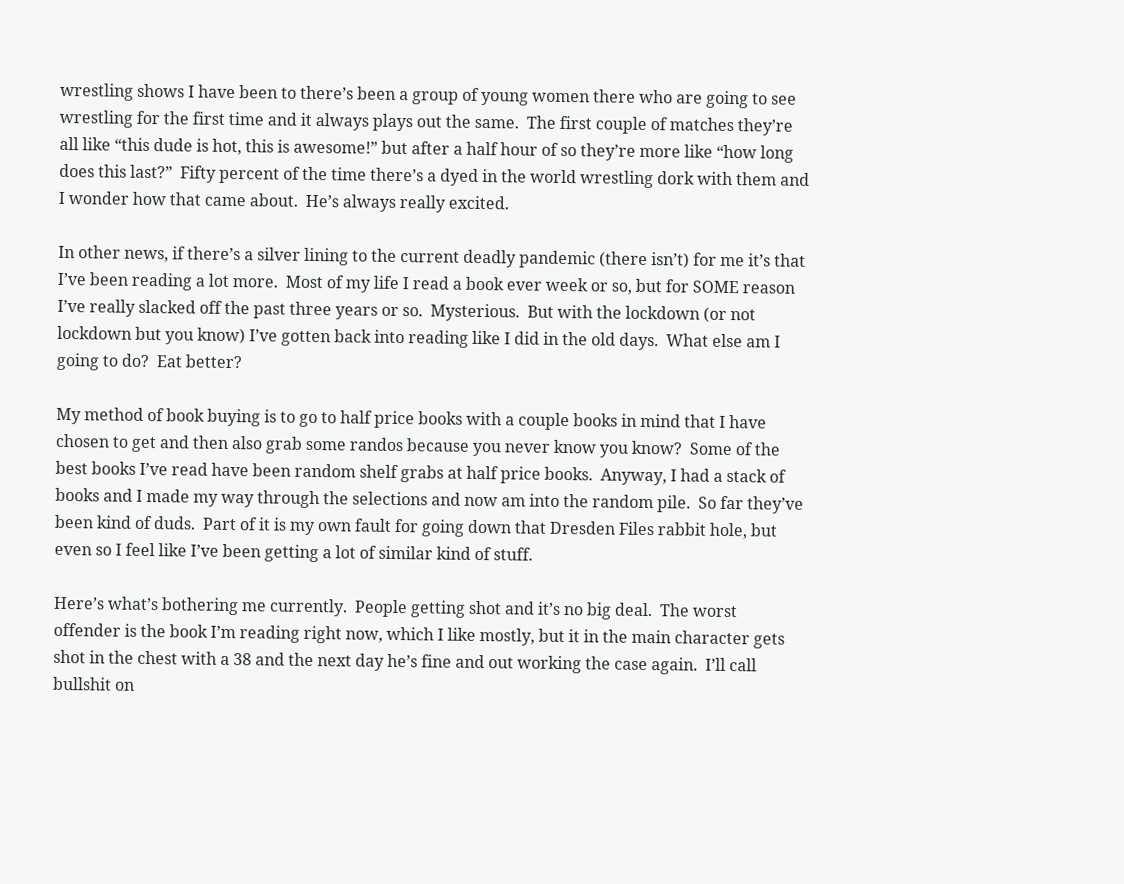wrestling shows I have been to there’s been a group of young women there who are going to see wrestling for the first time and it always plays out the same.  The first couple of matches they’re all like “this dude is hot, this is awesome!” but after a half hour of so they’re more like “how long does this last?”  Fifty percent of the time there’s a dyed in the world wrestling dork with them and I wonder how that came about.  He’s always really excited.

In other news, if there’s a silver lining to the current deadly pandemic (there isn’t) for me it’s that I’ve been reading a lot more.  Most of my life I read a book ever week or so, but for SOME reason I’ve really slacked off the past three years or so.  Mysterious.  But with the lockdown (or not lockdown but you know) I’ve gotten back into reading like I did in the old days.  What else am I going to do?  Eat better?

My method of book buying is to go to half price books with a couple books in mind that I have chosen to get and then also grab some randos because you never know you know?  Some of the best books I’ve read have been random shelf grabs at half price books.  Anyway, I had a stack of books and I made my way through the selections and now am into the random pile.  So far they’ve been kind of duds.  Part of it is my own fault for going down that Dresden Files rabbit hole, but even so I feel like I’ve been getting a lot of similar kind of stuff.

Here’s what’s bothering me currently.  People getting shot and it’s no big deal.  The worst offender is the book I’m reading right now, which I like mostly, but it in the main character gets shot in the chest with a 38 and the next day he’s fine and out working the case again.  I’ll call bullshit on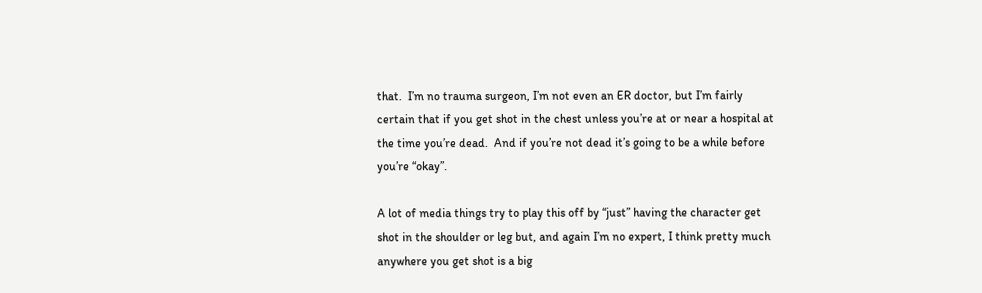that.  I’m no trauma surgeon, I’m not even an ER doctor, but I’m fairly certain that if you get shot in the chest unless you’re at or near a hospital at the time you’re dead.  And if you’re not dead it’s going to be a while before you’re “okay”.

A lot of media things try to play this off by “just” having the character get shot in the shoulder or leg but, and again I’m no expert, I think pretty much anywhere you get shot is a big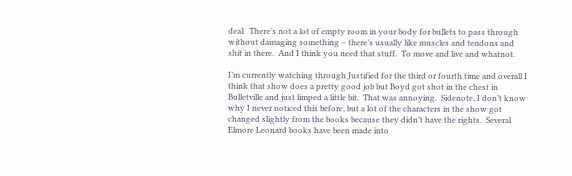deal.  There’s not a lot of empty room in your body for bullets to pass through without damaging something – there’s usually like muscles and tendons and shit in there.  And I think you need that stuff.  To move and live and whatnot.

I’m currently watching through Justified for the third or fourth time and overall I think that show does a pretty good job but Boyd got shot in the chest in Bulletville and just limped a little bit.  That was annoying.  Sidenote, I don’t know why I never noticed this before, but a lot of the characters in the show got changed slightly from the books because they didn’t have the rights.  Several Elmore Leonard books have been made into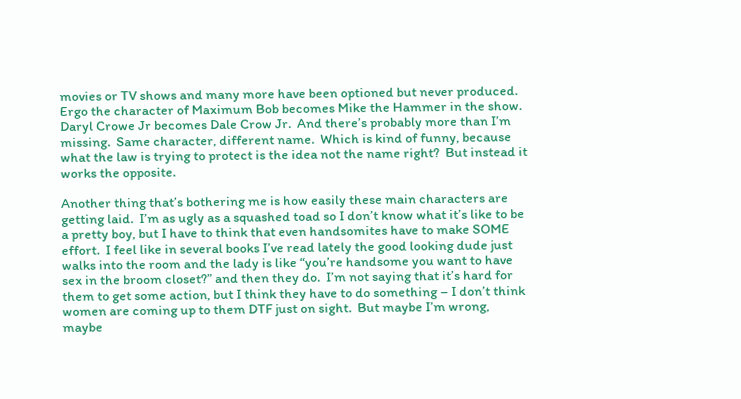movies or TV shows and many more have been optioned but never produced.  Ergo the character of Maximum Bob becomes Mike the Hammer in the show.  Daryl Crowe Jr becomes Dale Crow Jr.  And there’s probably more than I’m missing.  Same character, different name.  Which is kind of funny, because what the law is trying to protect is the idea not the name right?  But instead it works the opposite.

Another thing that’s bothering me is how easily these main characters are getting laid.  I’m as ugly as a squashed toad so I don’t know what it’s like to be a pretty boy, but I have to think that even handsomites have to make SOME effort.  I feel like in several books I’ve read lately the good looking dude just walks into the room and the lady is like “you’re handsome you want to have sex in the broom closet?” and then they do.  I’m not saying that it’s hard for them to get some action, but I think they have to do something – I don’t think women are coming up to them DTF just on sight.  But maybe I’m wrong, maybe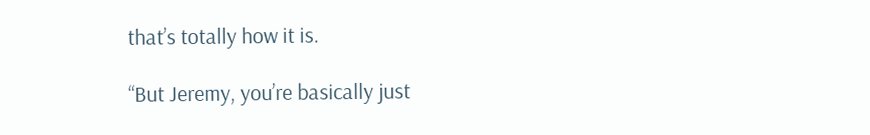that’s totally how it is.

“But Jeremy, you’re basically just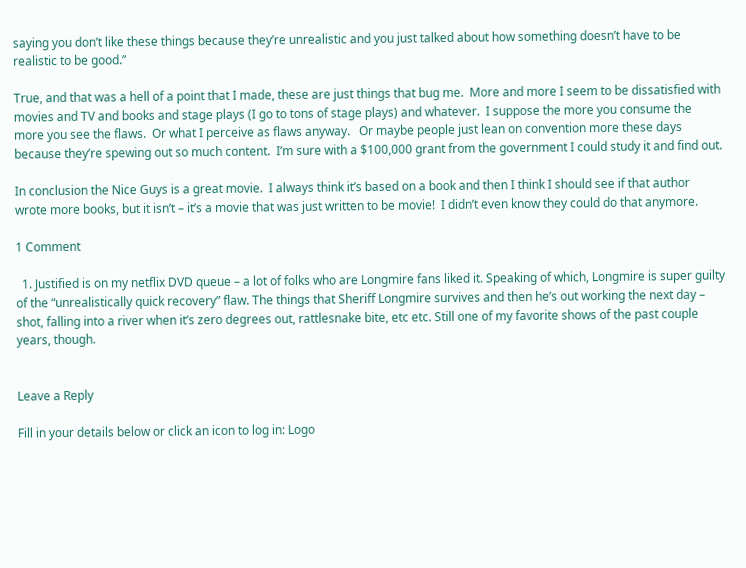saying you don’t like these things because they’re unrealistic and you just talked about how something doesn’t have to be realistic to be good.”

True, and that was a hell of a point that I made, these are just things that bug me.  More and more I seem to be dissatisfied with movies and TV and books and stage plays (I go to tons of stage plays) and whatever.  I suppose the more you consume the more you see the flaws.  Or what I perceive as flaws anyway.   Or maybe people just lean on convention more these days because they’re spewing out so much content.  I’m sure with a $100,000 grant from the government I could study it and find out.

In conclusion the Nice Guys is a great movie.  I always think it’s based on a book and then I think I should see if that author wrote more books, but it isn’t – it’s a movie that was just written to be movie!  I didn’t even know they could do that anymore.

1 Comment

  1. Justified is on my netflix DVD queue – a lot of folks who are Longmire fans liked it. Speaking of which, Longmire is super guilty of the “unrealistically quick recovery” flaw. The things that Sheriff Longmire survives and then he’s out working the next day – shot, falling into a river when it’s zero degrees out, rattlesnake bite, etc etc. Still one of my favorite shows of the past couple years, though.


Leave a Reply

Fill in your details below or click an icon to log in: Logo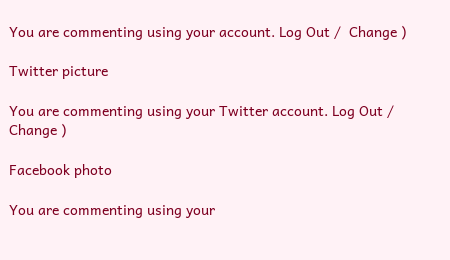You are commenting using your account. Log Out /  Change )

Twitter picture

You are commenting using your Twitter account. Log Out /  Change )

Facebook photo

You are commenting using your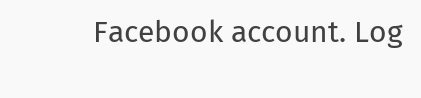Facebook account. Log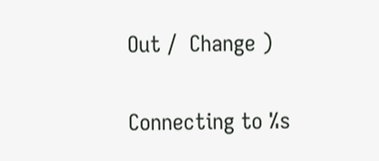Out /  Change )

Connecting to %s